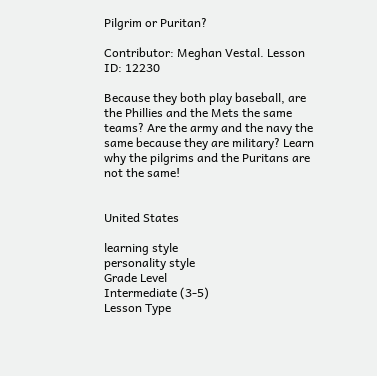Pilgrim or Puritan?

Contributor: Meghan Vestal. Lesson ID: 12230

Because they both play baseball, are the Phillies and the Mets the same teams? Are the army and the navy the same because they are military? Learn why the pilgrims and the Puritans are not the same!


United States

learning style
personality style
Grade Level
Intermediate (3-5)
Lesson Type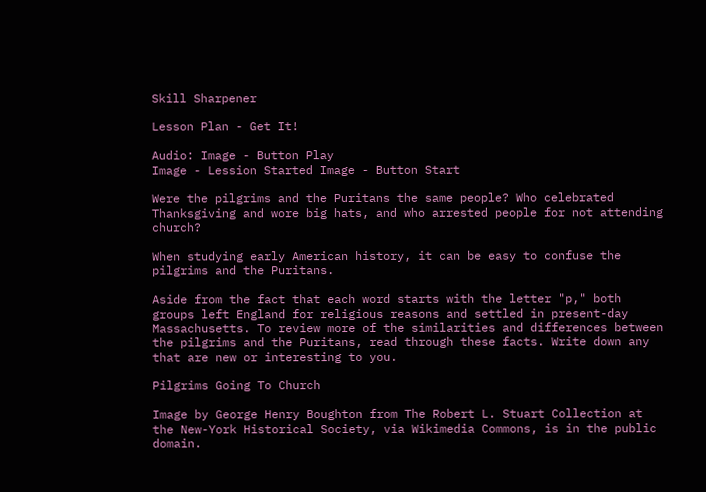Skill Sharpener

Lesson Plan - Get It!

Audio: Image - Button Play
Image - Lession Started Image - Button Start

Were the pilgrims and the Puritans the same people? Who celebrated Thanksgiving and wore big hats, and who arrested people for not attending church?

When studying early American history, it can be easy to confuse the pilgrims and the Puritans.

Aside from the fact that each word starts with the letter "p," both groups left England for religious reasons and settled in present-day Massachusetts. To review more of the similarities and differences between the pilgrims and the Puritans, read through these facts. Write down any that are new or interesting to you.

Pilgrims Going To Church

Image by George Henry Boughton from The Robert L. Stuart Collection at the New-York Historical Society, via Wikimedia Commons, is in the public domain.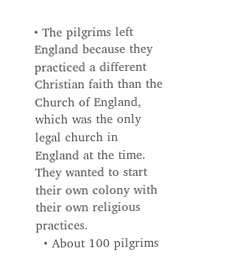• The pilgrims left England because they practiced a different Christian faith than the Church of England, which was the only legal church in England at the time. They wanted to start their own colony with their own religious practices.
  • About 100 pilgrims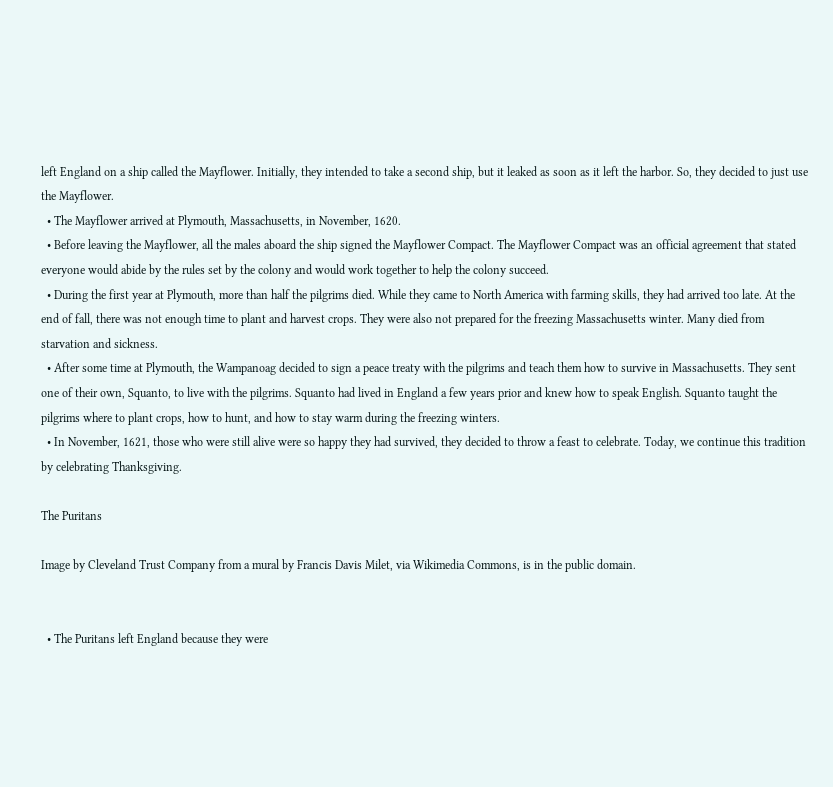left England on a ship called the Mayflower. Initially, they intended to take a second ship, but it leaked as soon as it left the harbor. So, they decided to just use the Mayflower.
  • The Mayflower arrived at Plymouth, Massachusetts, in November, 1620.
  • Before leaving the Mayflower, all the males aboard the ship signed the Mayflower Compact. The Mayflower Compact was an official agreement that stated everyone would abide by the rules set by the colony and would work together to help the colony succeed.
  • During the first year at Plymouth, more than half the pilgrims died. While they came to North America with farming skills, they had arrived too late. At the end of fall, there was not enough time to plant and harvest crops. They were also not prepared for the freezing Massachusetts winter. Many died from starvation and sickness.
  • After some time at Plymouth, the Wampanoag decided to sign a peace treaty with the pilgrims and teach them how to survive in Massachusetts. They sent one of their own, Squanto, to live with the pilgrims. Squanto had lived in England a few years prior and knew how to speak English. Squanto taught the pilgrims where to plant crops, how to hunt, and how to stay warm during the freezing winters.
  • In November, 1621, those who were still alive were so happy they had survived, they decided to throw a feast to celebrate. Today, we continue this tradition by celebrating Thanksgiving.

The Puritans

Image by Cleveland Trust Company from a mural by Francis Davis Milet, via Wikimedia Commons, is in the public domain.


  • The Puritans left England because they were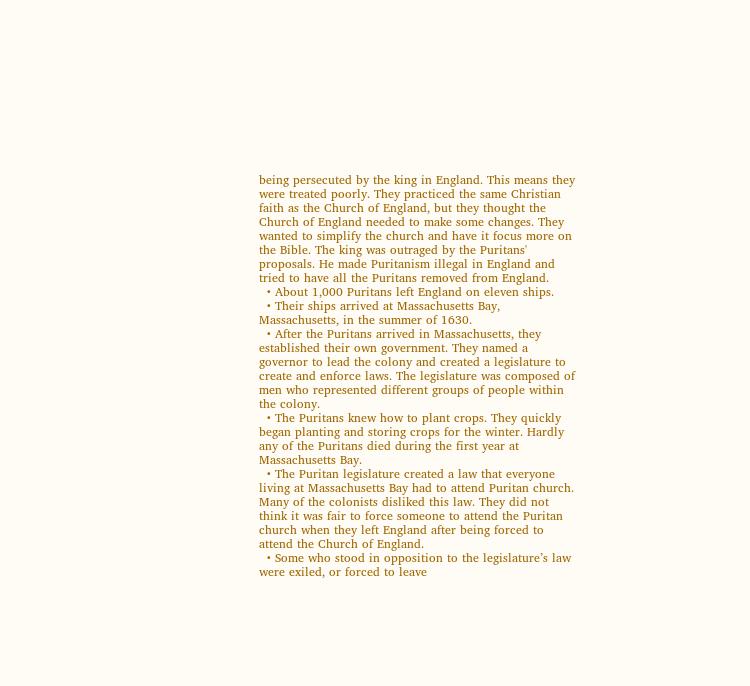being persecuted by the king in England. This means they were treated poorly. They practiced the same Christian faith as the Church of England, but they thought the Church of England needed to make some changes. They wanted to simplify the church and have it focus more on the Bible. The king was outraged by the Puritans' proposals. He made Puritanism illegal in England and tried to have all the Puritans removed from England.
  • About 1,000 Puritans left England on eleven ships.
  • Their ships arrived at Massachusetts Bay, Massachusetts, in the summer of 1630.
  • After the Puritans arrived in Massachusetts, they established their own government. They named a governor to lead the colony and created a legislature to create and enforce laws. The legislature was composed of men who represented different groups of people within the colony.
  • The Puritans knew how to plant crops. They quickly began planting and storing crops for the winter. Hardly any of the Puritans died during the first year at Massachusetts Bay.
  • The Puritan legislature created a law that everyone living at Massachusetts Bay had to attend Puritan church. Many of the colonists disliked this law. They did not think it was fair to force someone to attend the Puritan church when they left England after being forced to attend the Church of England.
  • Some who stood in opposition to the legislature’s law were exiled, or forced to leave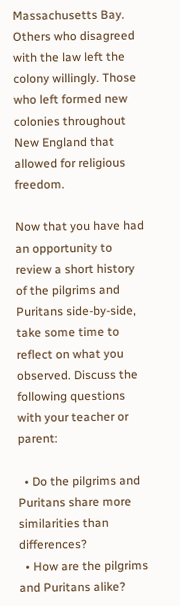Massachusetts Bay. Others who disagreed with the law left the colony willingly. Those who left formed new colonies throughout New England that allowed for religious freedom.

Now that you have had an opportunity to review a short history of the pilgrims and Puritans side-by-side, take some time to reflect on what you observed. Discuss the following questions with your teacher or parent:

  • Do the pilgrims and Puritans share more similarities than differences?
  • How are the pilgrims and Puritans alike?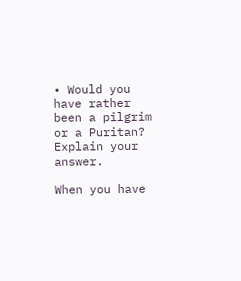• Would you have rather been a pilgrim or a Puritan? Explain your answer.

When you have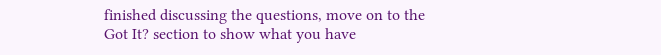finished discussing the questions, move on to the Got It? section to show what you have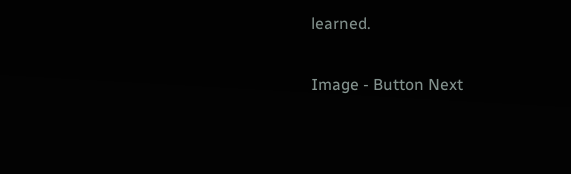learned.

Image - Button Next